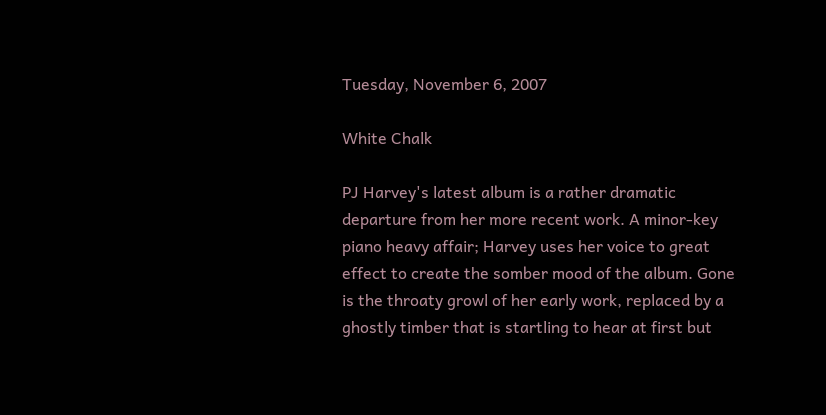Tuesday, November 6, 2007

White Chalk

PJ Harvey's latest album is a rather dramatic departure from her more recent work. A minor-key piano heavy affair; Harvey uses her voice to great effect to create the somber mood of the album. Gone is the throaty growl of her early work, replaced by a ghostly timber that is startling to hear at first but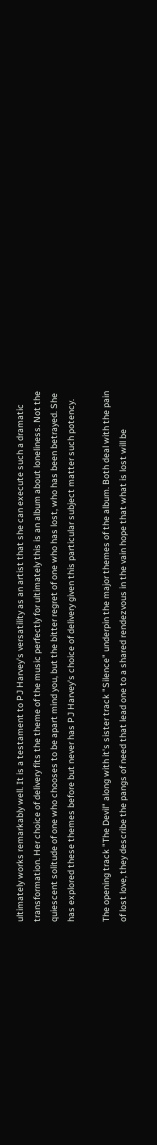ultimately works remarkably well. It is a testament to PJ Harvey's versatility as an artist that she can execute such a dramatic transformation. Her choice of delivery fits the theme of the music perfectly for ultimately this is an album about loneliness. Not the quiescent solitude of one who chooses to be apart mind you, but the bitter regret of one who has lost, who has been betrayed. She has explored these themes before but never has PJ Harvey's choice of delivery given this particular subject matter such potency.

The opening track "The Devil" along with it's sister track "Silence" underpin the major themes of the album. Both deal with the pain of lost love, they describe the pangs of need that lead one to a shared rendezvous in the vain hope that what is lost will be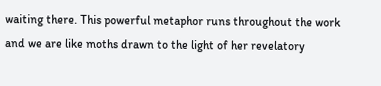waiting there. This powerful metaphor runs throughout the work and we are like moths drawn to the light of her revelatory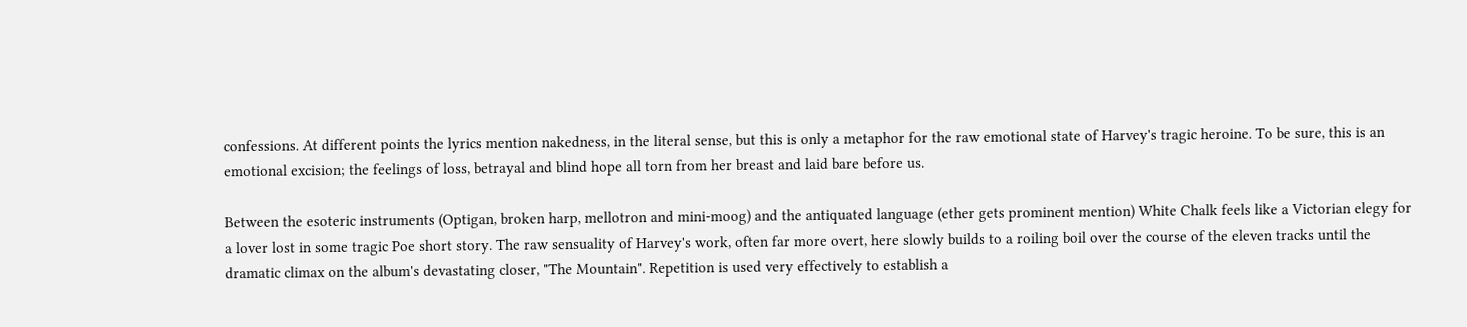confessions. At different points the lyrics mention nakedness, in the literal sense, but this is only a metaphor for the raw emotional state of Harvey's tragic heroine. To be sure, this is an emotional excision; the feelings of loss, betrayal and blind hope all torn from her breast and laid bare before us.

Between the esoteric instruments (Optigan, broken harp, mellotron and mini-moog) and the antiquated language (ether gets prominent mention) White Chalk feels like a Victorian elegy for a lover lost in some tragic Poe short story. The raw sensuality of Harvey's work, often far more overt, here slowly builds to a roiling boil over the course of the eleven tracks until the dramatic climax on the album's devastating closer, "The Mountain". Repetition is used very effectively to establish a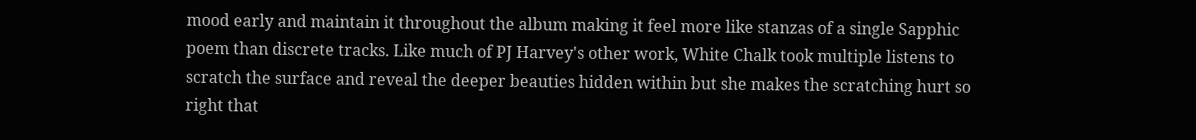mood early and maintain it throughout the album making it feel more like stanzas of a single Sapphic poem than discrete tracks. Like much of PJ Harvey's other work, White Chalk took multiple listens to scratch the surface and reveal the deeper beauties hidden within but she makes the scratching hurt so right that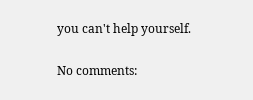you can't help yourself.

No comments: